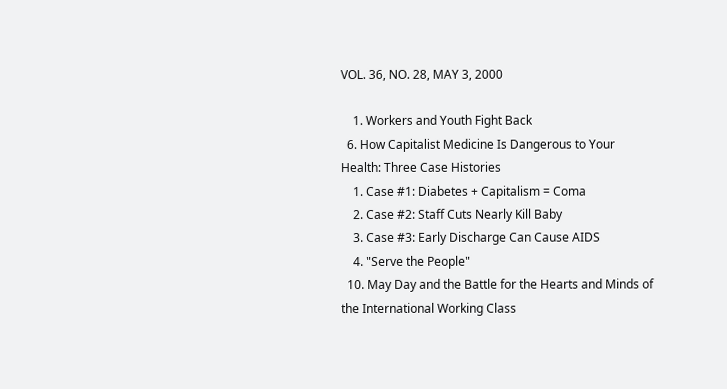VOL. 36, NO. 28, MAY 3, 2000

    1. Workers and Youth Fight Back
  6. How Capitalist Medicine Is Dangerous to Your Health: Three Case Histories
    1. Case #1: Diabetes + Capitalism = Coma
    2. Case #2: Staff Cuts Nearly Kill Baby
    3. Case #3: Early Discharge Can Cause AIDS
    4. "Serve the People"
  10. May Day and the Battle for the Hearts and Minds of the International Working Class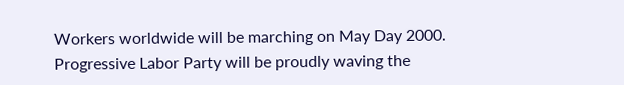Workers worldwide will be marching on May Day 2000. Progressive Labor Party will be proudly waving the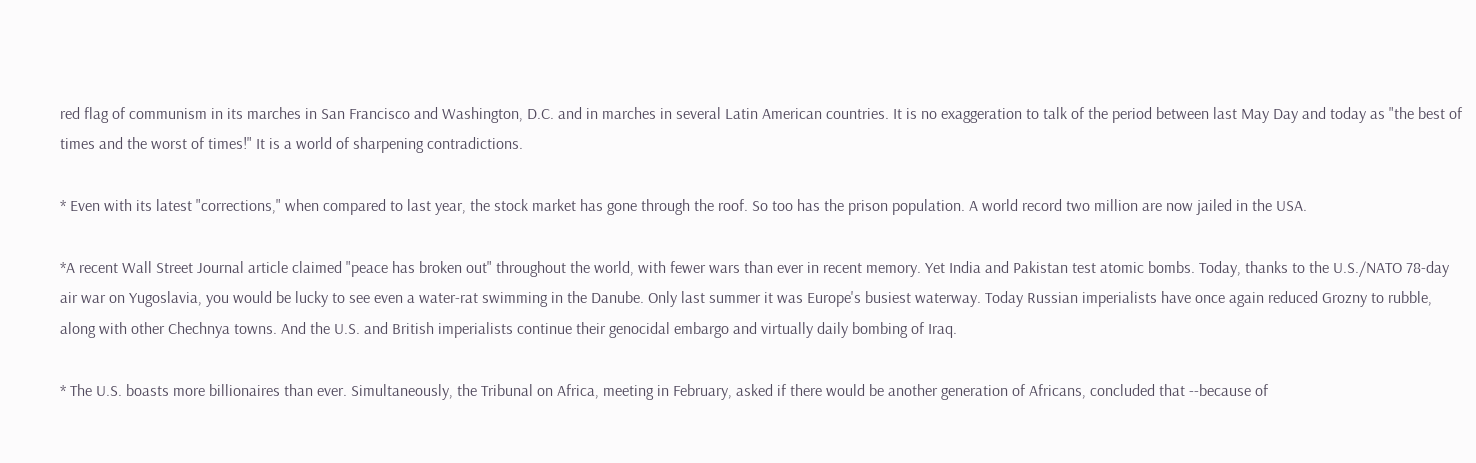red flag of communism in its marches in San Francisco and Washington, D.C. and in marches in several Latin American countries. It is no exaggeration to talk of the period between last May Day and today as "the best of times and the worst of times!" It is a world of sharpening contradictions.

* Even with its latest "corrections," when compared to last year, the stock market has gone through the roof. So too has the prison population. A world record two million are now jailed in the USA.

*A recent Wall Street Journal article claimed "peace has broken out" throughout the world, with fewer wars than ever in recent memory. Yet India and Pakistan test atomic bombs. Today, thanks to the U.S./NATO 78-day air war on Yugoslavia, you would be lucky to see even a water-rat swimming in the Danube. Only last summer it was Europe's busiest waterway. Today Russian imperialists have once again reduced Grozny to rubble, along with other Chechnya towns. And the U.S. and British imperialists continue their genocidal embargo and virtually daily bombing of Iraq.

* The U.S. boasts more billionaires than ever. Simultaneously, the Tribunal on Africa, meeting in February, asked if there would be another generation of Africans, concluded that --because of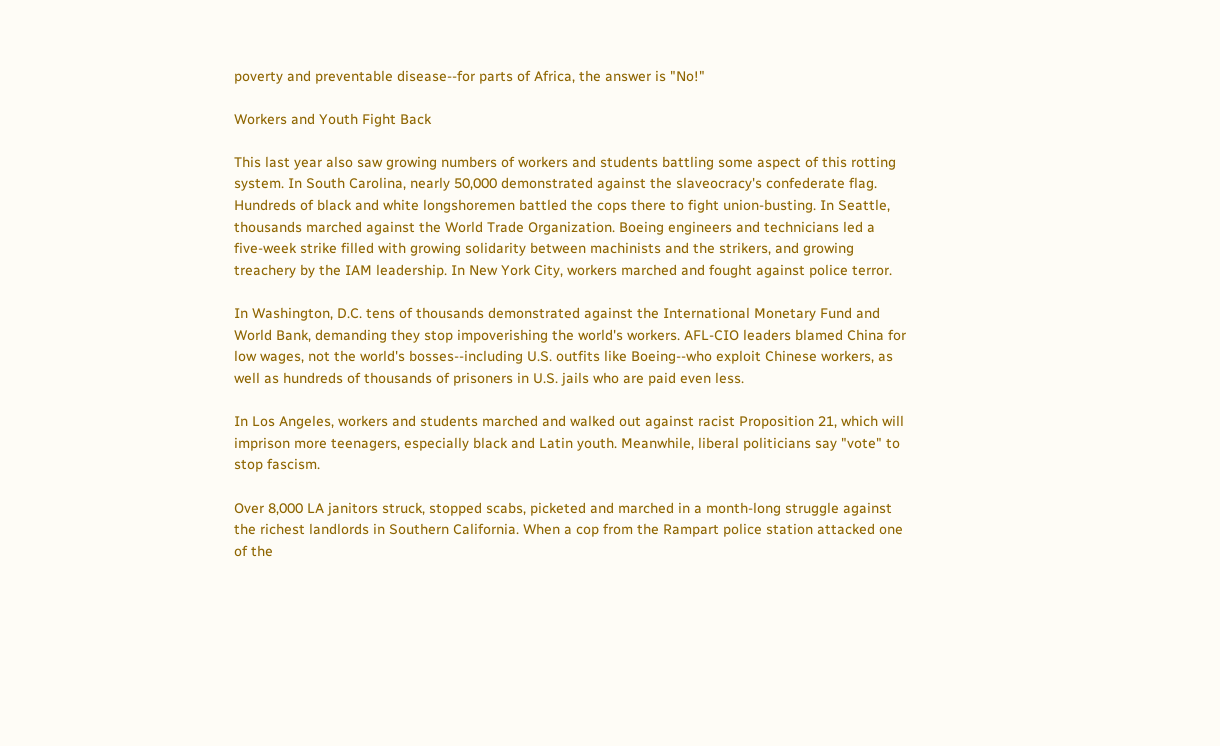poverty and preventable disease--for parts of Africa, the answer is "No!"

Workers and Youth Fight Back

This last year also saw growing numbers of workers and students battling some aspect of this rotting system. In South Carolina, nearly 50,000 demonstrated against the slaveocracy's confederate flag. Hundreds of black and white longshoremen battled the cops there to fight union-busting. In Seattle, thousands marched against the World Trade Organization. Boeing engineers and technicians led a five-week strike filled with growing solidarity between machinists and the strikers, and growing treachery by the IAM leadership. In New York City, workers marched and fought against police terror.

In Washington, D.C. tens of thousands demonstrated against the International Monetary Fund and World Bank, demanding they stop impoverishing the world's workers. AFL-CIO leaders blamed China for low wages, not the world's bosses--including U.S. outfits like Boeing--who exploit Chinese workers, as well as hundreds of thousands of prisoners in U.S. jails who are paid even less.

In Los Angeles, workers and students marched and walked out against racist Proposition 21, which will imprison more teenagers, especially black and Latin youth. Meanwhile, liberal politicians say "vote" to stop fascism.

Over 8,000 LA janitors struck, stopped scabs, picketed and marched in a month-long struggle against the richest landlords in Southern California. When a cop from the Rampart police station attacked one of the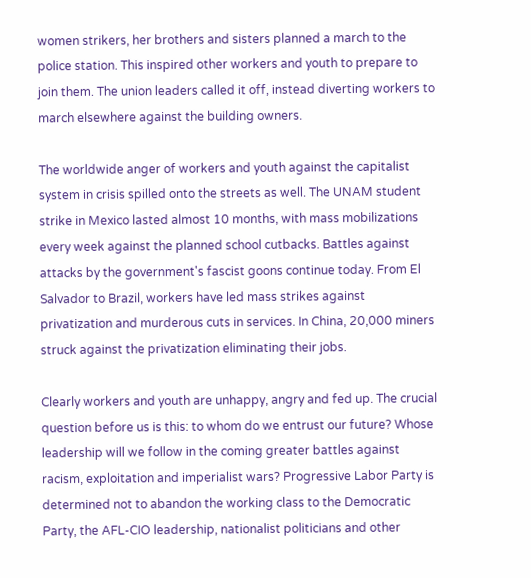women strikers, her brothers and sisters planned a march to the police station. This inspired other workers and youth to prepare to join them. The union leaders called it off, instead diverting workers to march elsewhere against the building owners.

The worldwide anger of workers and youth against the capitalist system in crisis spilled onto the streets as well. The UNAM student strike in Mexico lasted almost 10 months, with mass mobilizations every week against the planned school cutbacks. Battles against attacks by the government's fascist goons continue today. From El Salvador to Brazil, workers have led mass strikes against privatization and murderous cuts in services. In China, 20,000 miners struck against the privatization eliminating their jobs.

Clearly workers and youth are unhappy, angry and fed up. The crucial question before us is this: to whom do we entrust our future? Whose leadership will we follow in the coming greater battles against racism, exploitation and imperialist wars? Progressive Labor Party is determined not to abandon the working class to the Democratic Party, the AFL-CIO leadership, nationalist politicians and other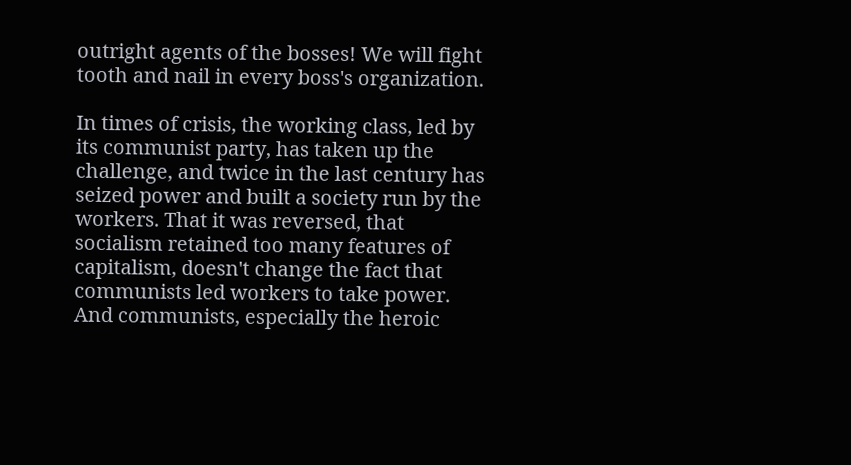outright agents of the bosses! We will fight tooth and nail in every boss's organization.

In times of crisis, the working class, led by its communist party, has taken up the challenge, and twice in the last century has seized power and built a society run by the workers. That it was reversed, that socialism retained too many features of capitalism, doesn't change the fact that communists led workers to take power. And communists, especially the heroic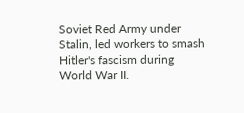Soviet Red Army under Stalin, led workers to smash Hitler's fascism during World War II.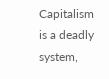Capitalism is a deadly system,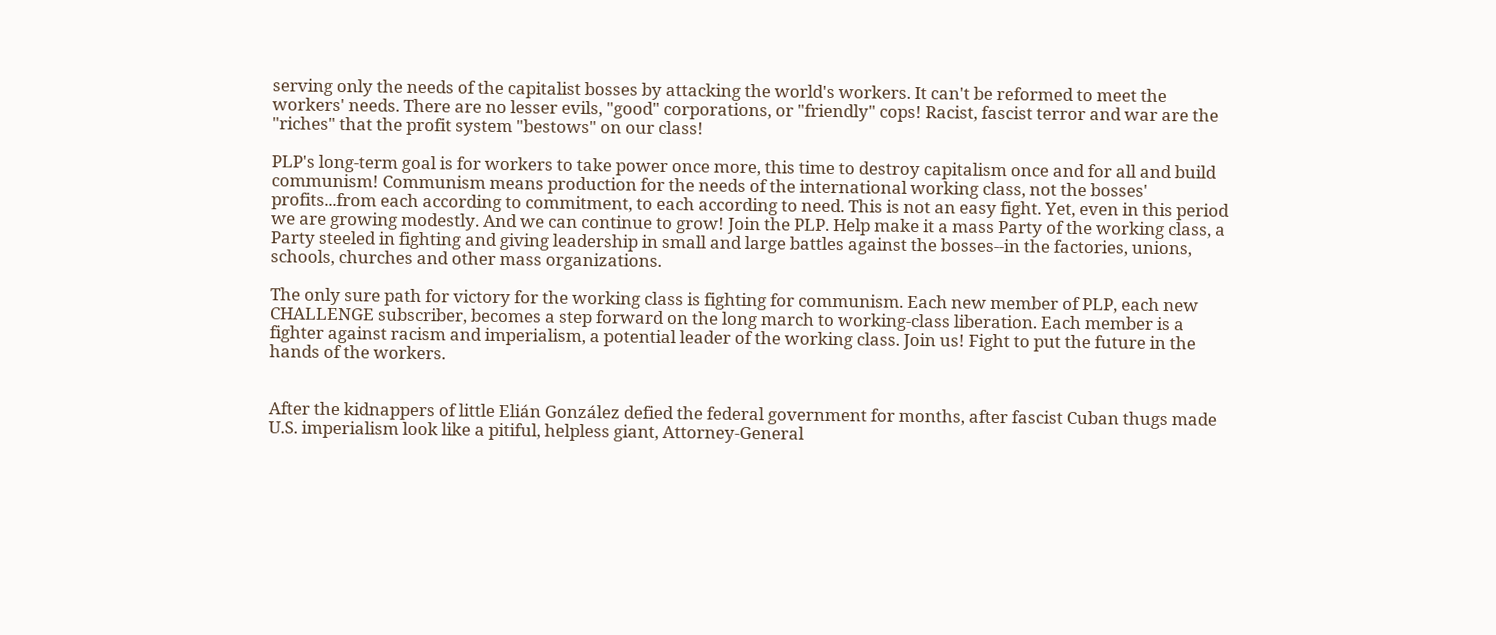serving only the needs of the capitalist bosses by attacking the world's workers. It can't be reformed to meet the workers' needs. There are no lesser evils, "good" corporations, or "friendly" cops! Racist, fascist terror and war are the "riches" that the profit system "bestows" on our class!

PLP's long-term goal is for workers to take power once more, this time to destroy capitalism once and for all and build communism! Communism means production for the needs of the international working class, not the bosses' profits...from each according to commitment, to each according to need. This is not an easy fight. Yet, even in this period we are growing modestly. And we can continue to grow! Join the PLP. Help make it a mass Party of the working class, a Party steeled in fighting and giving leadership in small and large battles against the bosses--in the factories, unions, schools, churches and other mass organizations.

The only sure path for victory for the working class is fighting for communism. Each new member of PLP, each new CHALLENGE subscriber, becomes a step forward on the long march to working-class liberation. Each member is a fighter against racism and imperialism, a potential leader of the working class. Join us! Fight to put the future in the hands of the workers.


After the kidnappers of little Elián González defied the federal government for months, after fascist Cuban thugs made U.S. imperialism look like a pitiful, helpless giant, Attorney-General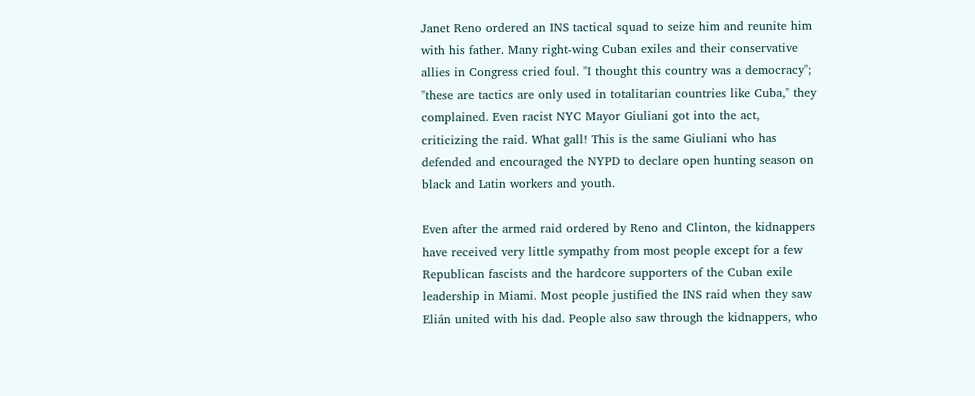Janet Reno ordered an INS tactical squad to seize him and reunite him with his father. Many right-wing Cuban exiles and their conservative allies in Congress cried foul. "I thought this country was a democracy"; "these are tactics are only used in totalitarian countries like Cuba," they complained. Even racist NYC Mayor Giuliani got into the act, criticizing the raid. What gall! This is the same Giuliani who has defended and encouraged the NYPD to declare open hunting season on black and Latin workers and youth.

Even after the armed raid ordered by Reno and Clinton, the kidnappers have received very little sympathy from most people except for a few Republican fascists and the hardcore supporters of the Cuban exile leadership in Miami. Most people justified the INS raid when they saw Elián united with his dad. People also saw through the kidnappers, who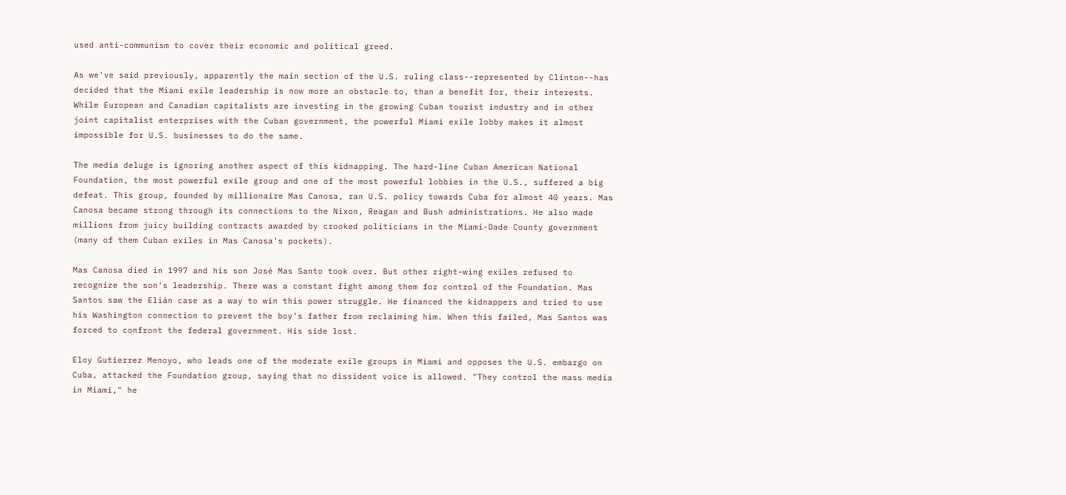used anti-communism to cover their economic and political greed.

As we've said previously, apparently the main section of the U.S. ruling class--represented by Clinton--has decided that the Miami exile leadership is now more an obstacle to, than a benefit for, their interests. While European and Canadian capitalists are investing in the growing Cuban tourist industry and in other joint capitalist enterprises with the Cuban government, the powerful Miami exile lobby makes it almost impossible for U.S. businesses to do the same.

The media deluge is ignoring another aspect of this kidnapping. The hard-line Cuban American National Foundation, the most powerful exile group and one of the most powerful lobbies in the U.S., suffered a big defeat. This group, founded by millionaire Mas Canosa, ran U.S. policy towards Cuba for almost 40 years. Mas Canosa became strong through its connections to the Nixon, Reagan and Bush administrations. He also made millions from juicy building contracts awarded by crooked politicians in the Miami-Dade County government (many of them Cuban exiles in Mas Canosa's pockets).

Mas Canosa died in 1997 and his son José Mas Santo took over. But other right-wing exiles refused to recognize the son's leadership. There was a constant fight among them for control of the Foundation. Mas Santos saw the Elián case as a way to win this power struggle. He financed the kidnappers and tried to use his Washington connection to prevent the boy's father from reclaiming him. When this failed, Mas Santos was forced to confront the federal government. His side lost.

Eloy Gutierrez Menoyo, who leads one of the moderate exile groups in Miami and opposes the U.S. embargo on Cuba, attacked the Foundation group, saying that no dissident voice is allowed. "They control the mass media in Miami," he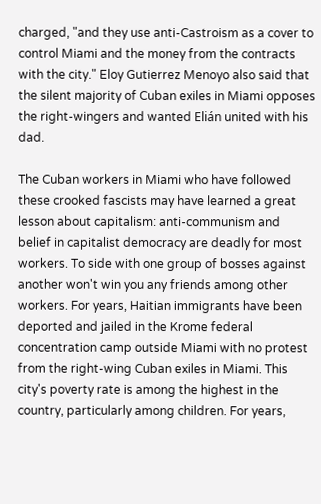charged, "and they use anti-Castroism as a cover to control Miami and the money from the contracts with the city." Eloy Gutierrez Menoyo also said that the silent majority of Cuban exiles in Miami opposes the right-wingers and wanted Elián united with his dad.

The Cuban workers in Miami who have followed these crooked fascists may have learned a great lesson about capitalism: anti-communism and belief in capitalist democracy are deadly for most workers. To side with one group of bosses against another won't win you any friends among other workers. For years, Haitian immigrants have been deported and jailed in the Krome federal concentration camp outside Miami with no protest from the right-wing Cuban exiles in Miami. This city's poverty rate is among the highest in the country, particularly among children. For years,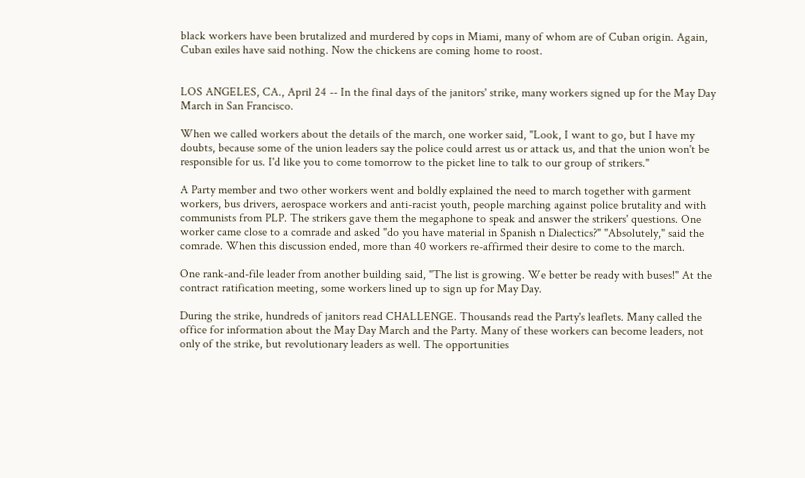black workers have been brutalized and murdered by cops in Miami, many of whom are of Cuban origin. Again, Cuban exiles have said nothing. Now the chickens are coming home to roost.


LOS ANGELES, CA., April 24 -- In the final days of the janitors' strike, many workers signed up for the May Day March in San Francisco.

When we called workers about the details of the march, one worker said, "Look, I want to go, but I have my doubts, because some of the union leaders say the police could arrest us or attack us, and that the union won't be responsible for us. I'd like you to come tomorrow to the picket line to talk to our group of strikers."

A Party member and two other workers went and boldly explained the need to march together with garment workers, bus drivers, aerospace workers and anti-racist youth, people marching against police brutality and with communists from PLP. The strikers gave them the megaphone to speak and answer the strikers' questions. One worker came close to a comrade and asked "do you have material in Spanish n Dialectics?" "Absolutely," said the comrade. When this discussion ended, more than 40 workers re-affirmed their desire to come to the march.

One rank-and-file leader from another building said, "The list is growing. We better be ready with buses!" At the contract ratification meeting, some workers lined up to sign up for May Day.

During the strike, hundreds of janitors read CHALLENGE. Thousands read the Party's leaflets. Many called the office for information about the May Day March and the Party. Many of these workers can become leaders, not only of the strike, but revolutionary leaders as well. The opportunities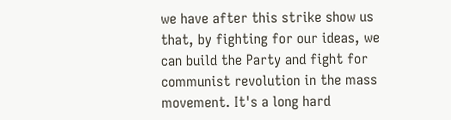we have after this strike show us that, by fighting for our ideas, we can build the Party and fight for communist revolution in the mass movement. It's a long hard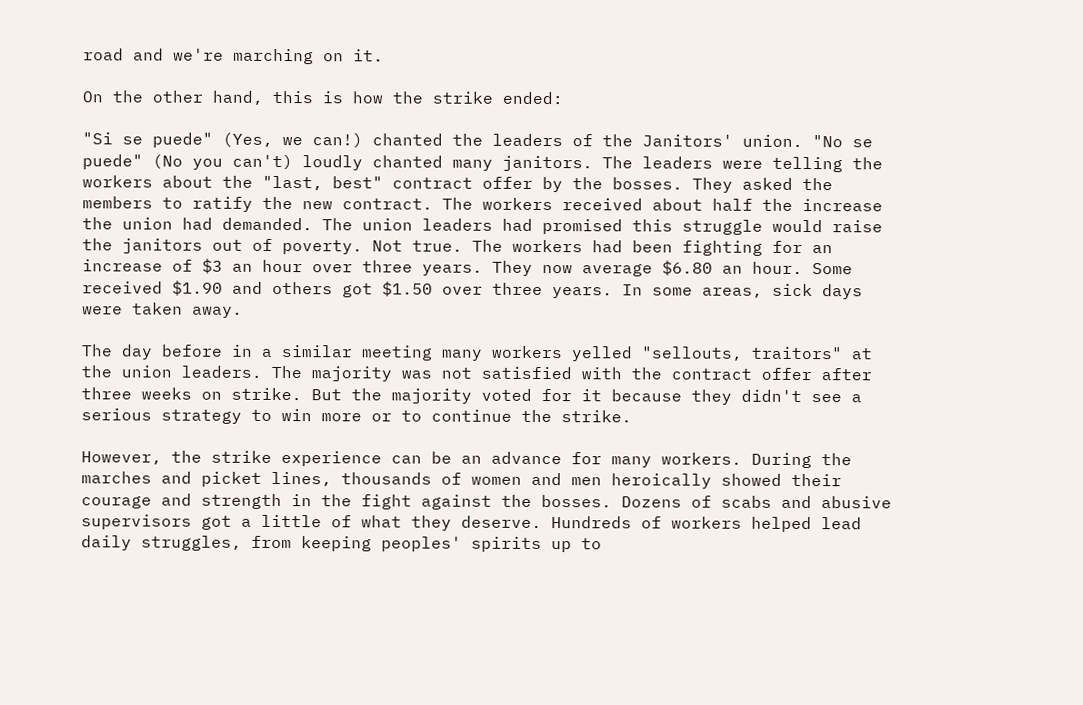road and we're marching on it.

On the other hand, this is how the strike ended:

"Si se puede" (Yes, we can!) chanted the leaders of the Janitors' union. "No se puede" (No you can't) loudly chanted many janitors. The leaders were telling the workers about the "last, best" contract offer by the bosses. They asked the members to ratify the new contract. The workers received about half the increase the union had demanded. The union leaders had promised this struggle would raise the janitors out of poverty. Not true. The workers had been fighting for an increase of $3 an hour over three years. They now average $6.80 an hour. Some received $1.90 and others got $1.50 over three years. In some areas, sick days were taken away.

The day before in a similar meeting many workers yelled "sellouts, traitors" at the union leaders. The majority was not satisfied with the contract offer after three weeks on strike. But the majority voted for it because they didn't see a serious strategy to win more or to continue the strike.

However, the strike experience can be an advance for many workers. During the marches and picket lines, thousands of women and men heroically showed their courage and strength in the fight against the bosses. Dozens of scabs and abusive supervisors got a little of what they deserve. Hundreds of workers helped lead daily struggles, from keeping peoples' spirits up to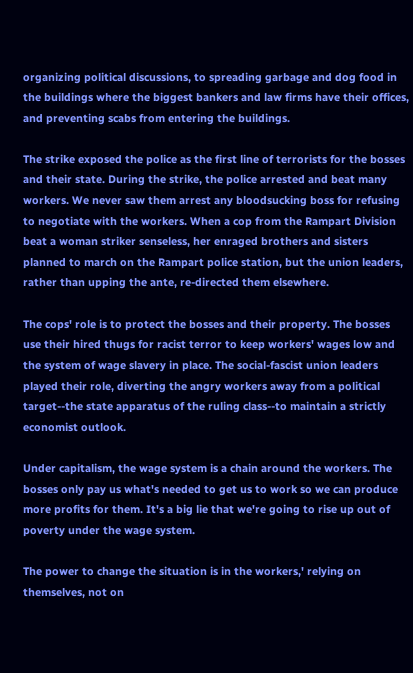organizing political discussions, to spreading garbage and dog food in the buildings where the biggest bankers and law firms have their offices, and preventing scabs from entering the buildings.

The strike exposed the police as the first line of terrorists for the bosses and their state. During the strike, the police arrested and beat many workers. We never saw them arrest any bloodsucking boss for refusing to negotiate with the workers. When a cop from the Rampart Division beat a woman striker senseless, her enraged brothers and sisters planned to march on the Rampart police station, but the union leaders, rather than upping the ante, re-directed them elsewhere.

The cops' role is to protect the bosses and their property. The bosses use their hired thugs for racist terror to keep workers' wages low and the system of wage slavery in place. The social-fascist union leaders played their role, diverting the angry workers away from a political target--the state apparatus of the ruling class--to maintain a strictly economist outlook.

Under capitalism, the wage system is a chain around the workers. The bosses only pay us what's needed to get us to work so we can produce more profits for them. It's a big lie that we're going to rise up out of poverty under the wage system.

The power to change the situation is in the workers,' relying on themselves, not on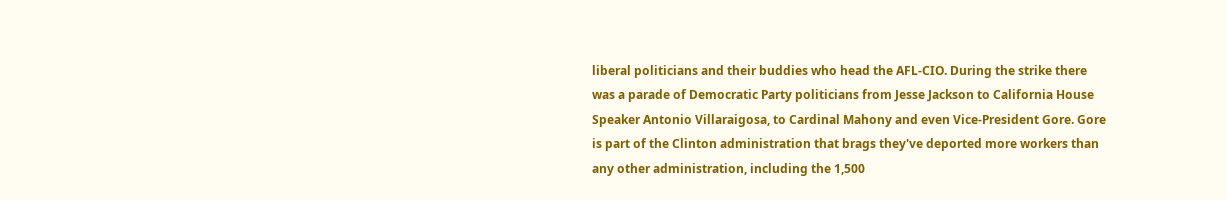liberal politicians and their buddies who head the AFL-CIO. During the strike there was a parade of Democratic Party politicians from Jesse Jackson to California House Speaker Antonio Villaraigosa, to Cardinal Mahony and even Vice-President Gore. Gore is part of the Clinton administration that brags they've deported more workers than any other administration, including the 1,500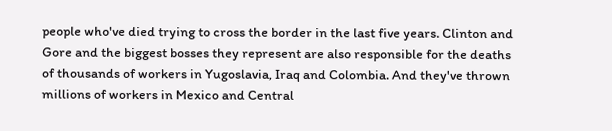people who've died trying to cross the border in the last five years. Clinton and Gore and the biggest bosses they represent are also responsible for the deaths of thousands of workers in Yugoslavia, Iraq and Colombia. And they've thrown millions of workers in Mexico and Central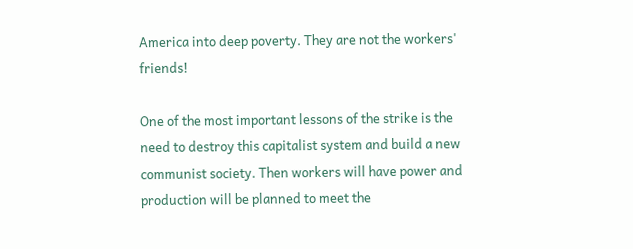America into deep poverty. They are not the workers' friends!

One of the most important lessons of the strike is the need to destroy this capitalist system and build a new communist society. Then workers will have power and production will be planned to meet the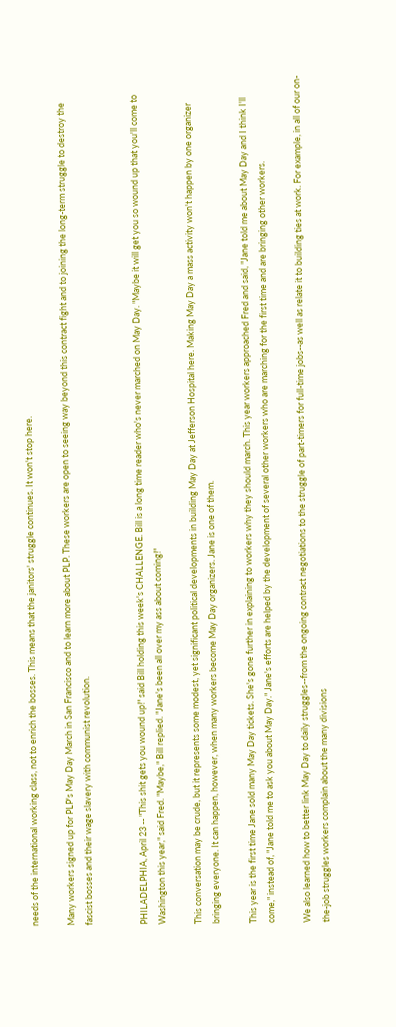needs of the international working class, not to enrich the bosses. This means that the janitors' struggle continues. It won't stop here.

Many workers signed up for PLP's May Day March in San Francisco and to learn more about PLP. These workers are open to seeing way beyond this contract fight and to joining the long-term struggle to destroy the fascist bosses and their wage slavery with communist revolution.


PHILADELPHIA, April 23 -- "This shit gets you wound up!" said Bill holding this week's CHALLENGE. Bill is a long time reader who's never marched on May Day. "Maybe it will get you so wound up that you'll come to Washington this year," said Fred. "Maybe," Bill replied. "Jane's been all over my ass about coming!"

This conversation may be crude, but it represents some modest, yet significant political developments in building May Day at Jefferson Hospital here. Making May Day a mass activity won't happen by one organizer bringing everyone. It can happen, however, when many workers become May Day organizers. Jane is one of them.

This year is the first time Jane sold many May Day tickets. She's gone further in explaining to workers why they should march. This year workers approached Fred and said, "Jane told me about May Day and I think I'll come," instead of, "Jane told me to ask you about May Day." Jane's efforts are helped by the development of several other workers who are marching for the first time and are bringing other workers.

We also learned how to better link May Day to daily struggles--from the ongoing contract negotiations to the struggle of part-timers for full-time jobs--as well as relate it to building ties at work. For example, in all of our on-the-job struggles workers complain about the many divisions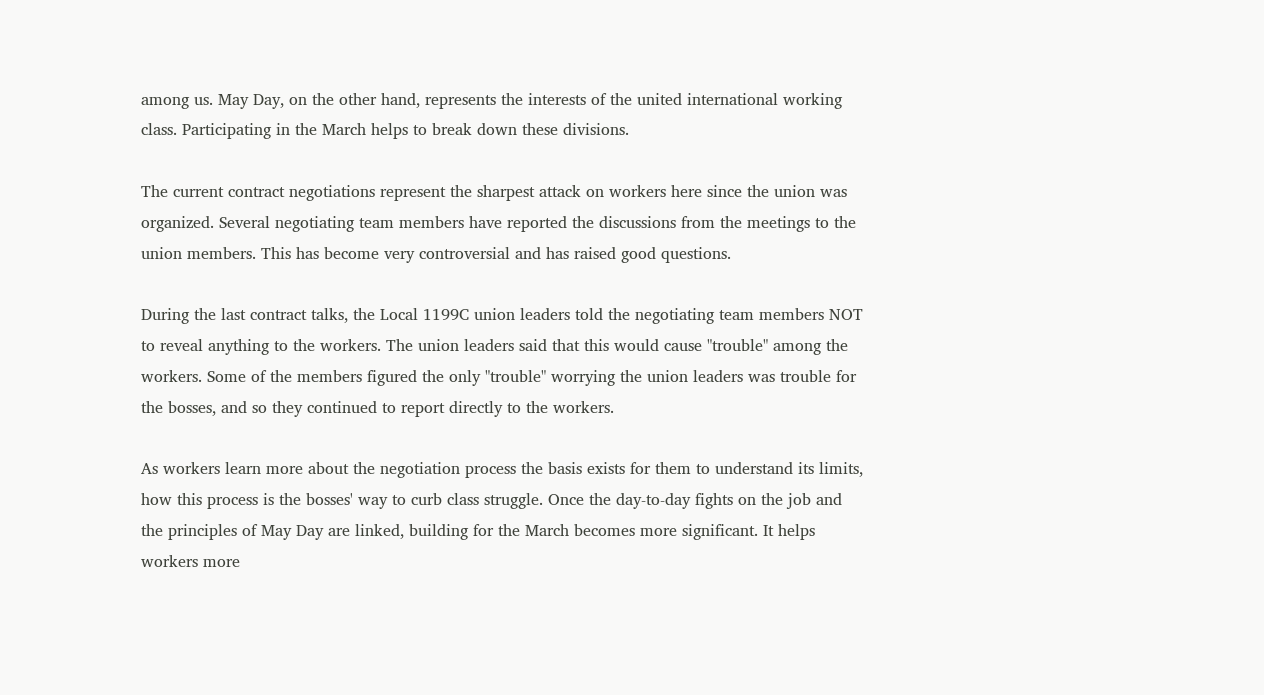among us. May Day, on the other hand, represents the interests of the united international working class. Participating in the March helps to break down these divisions.

The current contract negotiations represent the sharpest attack on workers here since the union was organized. Several negotiating team members have reported the discussions from the meetings to the union members. This has become very controversial and has raised good questions.

During the last contract talks, the Local 1199C union leaders told the negotiating team members NOT to reveal anything to the workers. The union leaders said that this would cause "trouble" among the workers. Some of the members figured the only "trouble" worrying the union leaders was trouble for the bosses, and so they continued to report directly to the workers.

As workers learn more about the negotiation process the basis exists for them to understand its limits, how this process is the bosses' way to curb class struggle. Once the day-to-day fights on the job and the principles of May Day are linked, building for the March becomes more significant. It helps workers more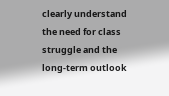clearly understand the need for class struggle and the long-term outlook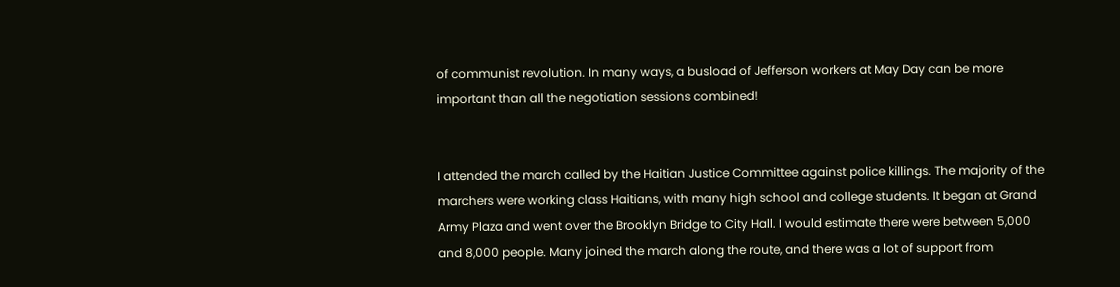of communist revolution. In many ways, a busload of Jefferson workers at May Day can be more important than all the negotiation sessions combined!


I attended the march called by the Haitian Justice Committee against police killings. The majority of the marchers were working class Haitians, with many high school and college students. It began at Grand Army Plaza and went over the Brooklyn Bridge to City Hall. I would estimate there were between 5,000 and 8,000 people. Many joined the march along the route, and there was a lot of support from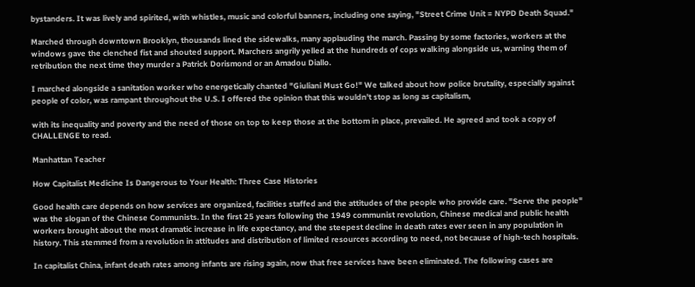bystanders. It was lively and spirited, with whistles, music and colorful banners, including one saying, "Street Crime Unit = NYPD Death Squad."

Marched through downtown Brooklyn, thousands lined the sidewalks, many applauding the march. Passing by some factories, workers at the windows gave the clenched fist and shouted support. Marchers angrily yelled at the hundreds of cops walking alongside us, warning them of retribution the next time they murder a Patrick Dorismond or an Amadou Diallo.

I marched alongside a sanitation worker who energetically chanted "Giuliani Must Go!" We talked about how police brutality, especially against people of color, was rampant throughout the U.S. I offered the opinion that this wouldn't stop as long as capitalism,

with its inequality and poverty and the need of those on top to keep those at the bottom in place, prevailed. He agreed and took a copy of CHALLENGE to read.

Manhattan Teacher

How Capitalist Medicine Is Dangerous to Your Health: Three Case Histories

Good health care depends on how services are organized, facilities staffed and the attitudes of the people who provide care. "Serve the people" was the slogan of the Chinese Communists. In the first 25 years following the 1949 communist revolution, Chinese medical and public health workers brought about the most dramatic increase in life expectancy, and the steepest decline in death rates ever seen in any population in history. This stemmed from a revolution in attitudes and distribution of limited resources according to need, not because of high-tech hospitals.

In capitalist China, infant death rates among infants are rising again, now that free services have been eliminated. The following cases are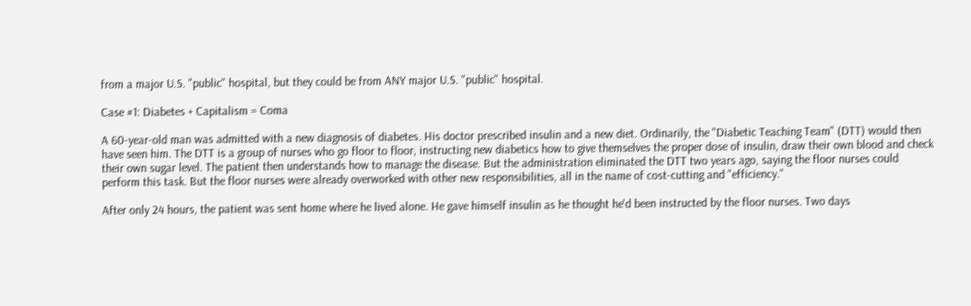from a major U.S. "public" hospital, but they could be from ANY major U.S. "public" hospital.

Case #1: Diabetes + Capitalism = Coma

A 60-year-old man was admitted with a new diagnosis of diabetes. His doctor prescribed insulin and a new diet. Ordinarily, the "Diabetic Teaching Team" (DTT) would then have seen him. The DTT is a group of nurses who go floor to floor, instructing new diabetics how to give themselves the proper dose of insulin, draw their own blood and check their own sugar level. The patient then understands how to manage the disease. But the administration eliminated the DTT two years ago, saying the floor nurses could perform this task. But the floor nurses were already overworked with other new responsibilities, all in the name of cost-cutting and "efficiency."

After only 24 hours, the patient was sent home where he lived alone. He gave himself insulin as he thought he'd been instructed by the floor nurses. Two days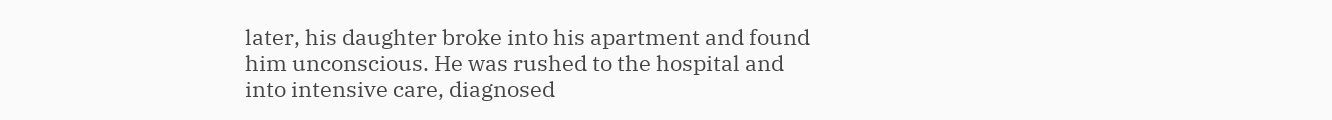later, his daughter broke into his apartment and found him unconscious. He was rushed to the hospital and into intensive care, diagnosed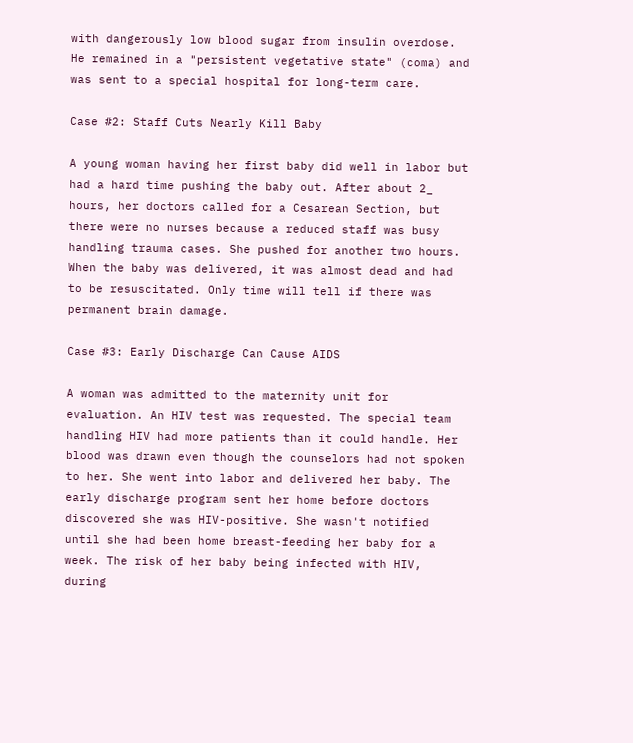with dangerously low blood sugar from insulin overdose. He remained in a "persistent vegetative state" (coma) and was sent to a special hospital for long-term care.

Case #2: Staff Cuts Nearly Kill Baby

A young woman having her first baby did well in labor but had a hard time pushing the baby out. After about 2_ hours, her doctors called for a Cesarean Section, but there were no nurses because a reduced staff was busy handling trauma cases. She pushed for another two hours. When the baby was delivered, it was almost dead and had to be resuscitated. Only time will tell if there was permanent brain damage.

Case #3: Early Discharge Can Cause AIDS

A woman was admitted to the maternity unit for evaluation. An HIV test was requested. The special team handling HIV had more patients than it could handle. Her blood was drawn even though the counselors had not spoken to her. She went into labor and delivered her baby. The early discharge program sent her home before doctors discovered she was HIV-positive. She wasn't notified until she had been home breast-feeding her baby for a week. The risk of her baby being infected with HIV, during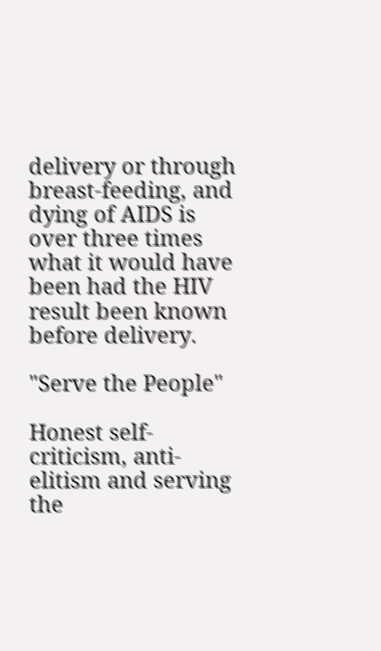delivery or through breast-feeding, and dying of AIDS is over three times what it would have been had the HIV result been known before delivery.

"Serve the People"

Honest self-criticism, anti-elitism and serving the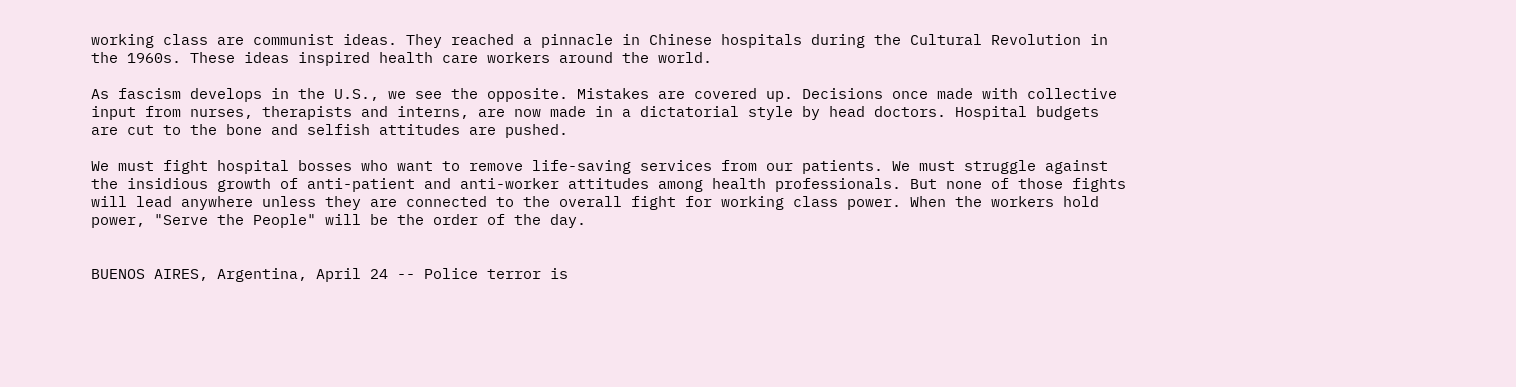working class are communist ideas. They reached a pinnacle in Chinese hospitals during the Cultural Revolution in the 1960s. These ideas inspired health care workers around the world.

As fascism develops in the U.S., we see the opposite. Mistakes are covered up. Decisions once made with collective input from nurses, therapists and interns, are now made in a dictatorial style by head doctors. Hospital budgets are cut to the bone and selfish attitudes are pushed.

We must fight hospital bosses who want to remove life-saving services from our patients. We must struggle against the insidious growth of anti-patient and anti-worker attitudes among health professionals. But none of those fights will lead anywhere unless they are connected to the overall fight for working class power. When the workers hold power, "Serve the People" will be the order of the day.


BUENOS AIRES, Argentina, April 24 -- Police terror is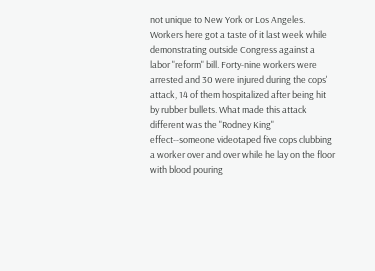not unique to New York or Los Angeles. Workers here got a taste of it last week while demonstrating outside Congress against a labor "reform" bill. Forty-nine workers were arrested and 30 were injured during the cops' attack, 14 of them hospitalized after being hit by rubber bullets. What made this attack different was the "Rodney King" effect--someone videotaped five cops clubbing a worker over and over while he lay on the floor with blood pouring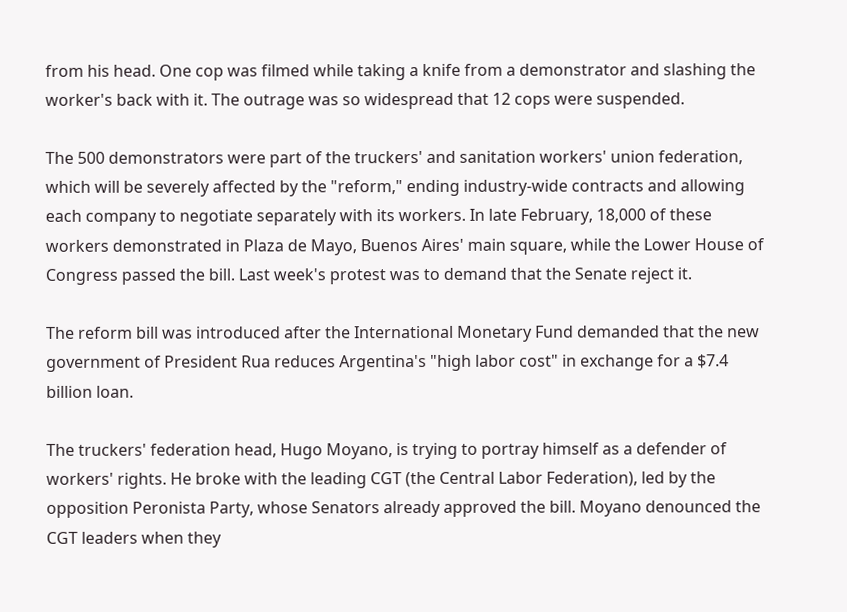from his head. One cop was filmed while taking a knife from a demonstrator and slashing the worker's back with it. The outrage was so widespread that 12 cops were suspended.

The 500 demonstrators were part of the truckers' and sanitation workers' union federation, which will be severely affected by the "reform," ending industry-wide contracts and allowing each company to negotiate separately with its workers. In late February, 18,000 of these workers demonstrated in Plaza de Mayo, Buenos Aires' main square, while the Lower House of Congress passed the bill. Last week's protest was to demand that the Senate reject it.

The reform bill was introduced after the International Monetary Fund demanded that the new government of President Rua reduces Argentina's "high labor cost" in exchange for a $7.4 billion loan.

The truckers' federation head, Hugo Moyano, is trying to portray himself as a defender of workers' rights. He broke with the leading CGT (the Central Labor Federation), led by the opposition Peronista Party, whose Senators already approved the bill. Moyano denounced the CGT leaders when they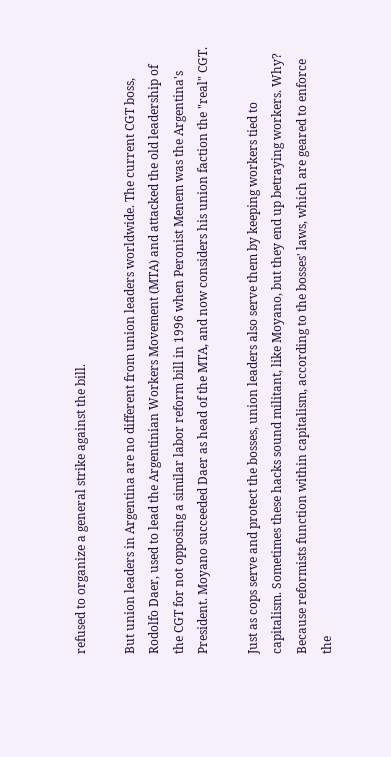refused to organize a general strike against the bill.

But union leaders in Argentina are no different from union leaders worldwide. The current CGT boss, Rodolfo Daer, used to lead the Argentinian Workers Movement (MTA) and attacked the old leadership of the CGT for not opposing a similar labor reform bill in 1996 when Peronist Menem was the Argentina's President. Moyano succeeded Daer as head of the MTA, and now considers his union faction the "real" CGT.

Just as cops serve and protect the bosses, union leaders also serve them by keeping workers tied to capitalism. Sometimes these hacks sound militant, like Moyano, but they end up betraying workers. Why? Because reformists function within capitalism, according to the bosses' laws, which are geared to enforce the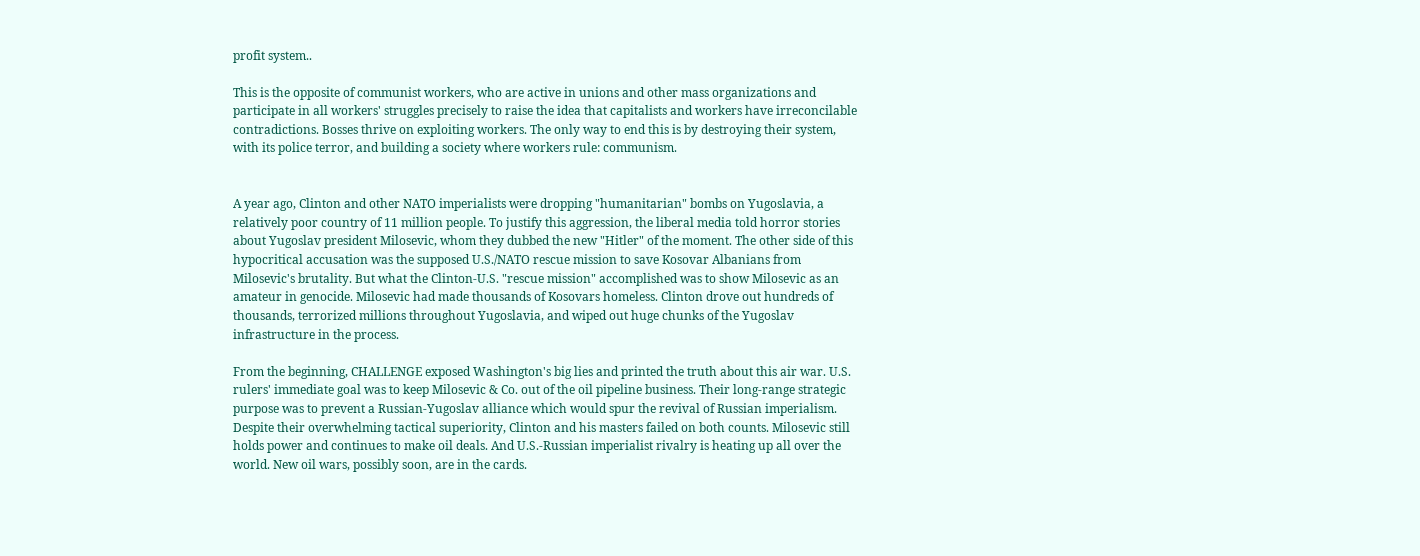profit system..

This is the opposite of communist workers, who are active in unions and other mass organizations and participate in all workers' struggles precisely to raise the idea that capitalists and workers have irreconcilable contradictions. Bosses thrive on exploiting workers. The only way to end this is by destroying their system, with its police terror, and building a society where workers rule: communism.


A year ago, Clinton and other NATO imperialists were dropping "humanitarian" bombs on Yugoslavia, a relatively poor country of 11 million people. To justify this aggression, the liberal media told horror stories about Yugoslav president Milosevic, whom they dubbed the new "Hitler" of the moment. The other side of this hypocritical accusation was the supposed U.S./NATO rescue mission to save Kosovar Albanians from Milosevic's brutality. But what the Clinton-U.S. "rescue mission" accomplished was to show Milosevic as an amateur in genocide. Milosevic had made thousands of Kosovars homeless. Clinton drove out hundreds of thousands, terrorized millions throughout Yugoslavia, and wiped out huge chunks of the Yugoslav infrastructure in the process.

From the beginning, CHALLENGE exposed Washington's big lies and printed the truth about this air war. U.S. rulers' immediate goal was to keep Milosevic & Co. out of the oil pipeline business. Their long-range strategic purpose was to prevent a Russian-Yugoslav alliance which would spur the revival of Russian imperialism. Despite their overwhelming tactical superiority, Clinton and his masters failed on both counts. Milosevic still holds power and continues to make oil deals. And U.S.-Russian imperialist rivalry is heating up all over the world. New oil wars, possibly soon, are in the cards.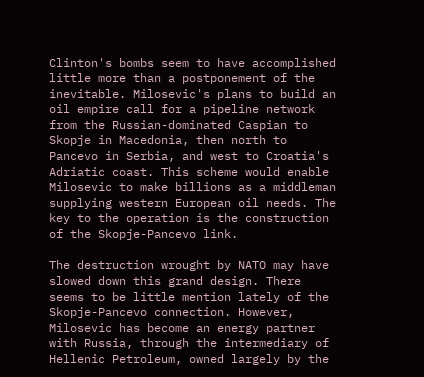Clinton's bombs seem to have accomplished little more than a postponement of the inevitable. Milosevic's plans to build an oil empire call for a pipeline network from the Russian-dominated Caspian to Skopje in Macedonia, then north to Pancevo in Serbia, and west to Croatia's Adriatic coast. This scheme would enable Milosevic to make billions as a middleman supplying western European oil needs. The key to the operation is the construction of the Skopje-Pancevo link.

The destruction wrought by NATO may have slowed down this grand design. There seems to be little mention lately of the Skopje-Pancevo connection. However, Milosevic has become an energy partner with Russia, through the intermediary of Hellenic Petroleum, owned largely by the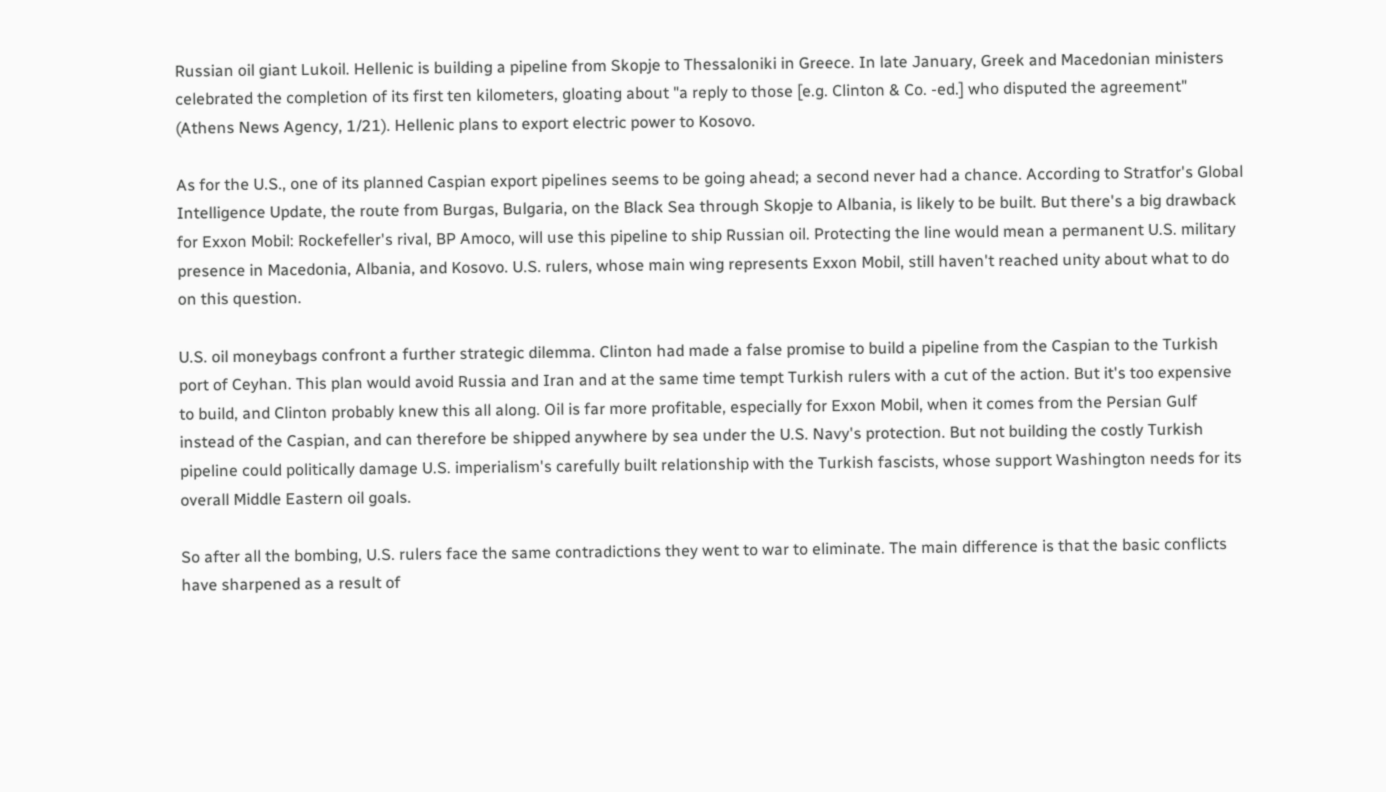Russian oil giant Lukoil. Hellenic is building a pipeline from Skopje to Thessaloniki in Greece. In late January, Greek and Macedonian ministers celebrated the completion of its first ten kilometers, gloating about "a reply to those [e.g. Clinton & Co. -ed.] who disputed the agreement" (Athens News Agency, 1/21). Hellenic plans to export electric power to Kosovo.

As for the U.S., one of its planned Caspian export pipelines seems to be going ahead; a second never had a chance. According to Stratfor's Global Intelligence Update, the route from Burgas, Bulgaria, on the Black Sea through Skopje to Albania, is likely to be built. But there's a big drawback for Exxon Mobil: Rockefeller's rival, BP Amoco, will use this pipeline to ship Russian oil. Protecting the line would mean a permanent U.S. military presence in Macedonia, Albania, and Kosovo. U.S. rulers, whose main wing represents Exxon Mobil, still haven't reached unity about what to do on this question.

U.S. oil moneybags confront a further strategic dilemma. Clinton had made a false promise to build a pipeline from the Caspian to the Turkish port of Ceyhan. This plan would avoid Russia and Iran and at the same time tempt Turkish rulers with a cut of the action. But it's too expensive to build, and Clinton probably knew this all along. Oil is far more profitable, especially for Exxon Mobil, when it comes from the Persian Gulf instead of the Caspian, and can therefore be shipped anywhere by sea under the U.S. Navy's protection. But not building the costly Turkish pipeline could politically damage U.S. imperialism's carefully built relationship with the Turkish fascists, whose support Washington needs for its overall Middle Eastern oil goals.

So after all the bombing, U.S. rulers face the same contradictions they went to war to eliminate. The main difference is that the basic conflicts have sharpened as a result of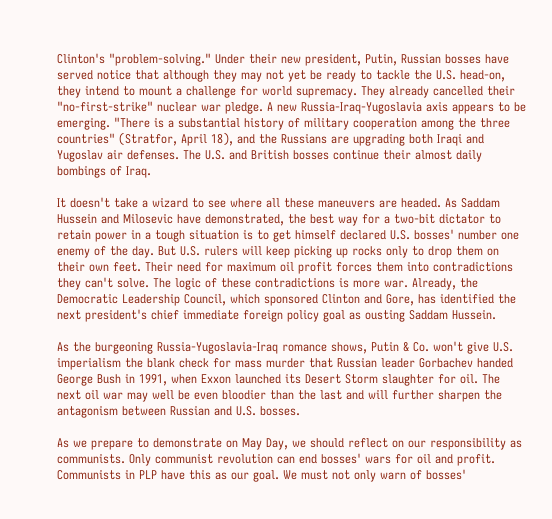Clinton's "problem-solving." Under their new president, Putin, Russian bosses have served notice that although they may not yet be ready to tackle the U.S. head-on, they intend to mount a challenge for world supremacy. They already cancelled their "no-first-strike" nuclear war pledge. A new Russia-Iraq-Yugoslavia axis appears to be emerging. "There is a substantial history of military cooperation among the three countries" (Stratfor, April 18), and the Russians are upgrading both Iraqi and Yugoslav air defenses. The U.S. and British bosses continue their almost daily bombings of Iraq.

It doesn't take a wizard to see where all these maneuvers are headed. As Saddam Hussein and Milosevic have demonstrated, the best way for a two-bit dictator to retain power in a tough situation is to get himself declared U.S. bosses' number one enemy of the day. But U.S. rulers will keep picking up rocks only to drop them on their own feet. Their need for maximum oil profit forces them into contradictions they can't solve. The logic of these contradictions is more war. Already, the Democratic Leadership Council, which sponsored Clinton and Gore, has identified the next president's chief immediate foreign policy goal as ousting Saddam Hussein.

As the burgeoning Russia-Yugoslavia-Iraq romance shows, Putin & Co. won't give U.S. imperialism the blank check for mass murder that Russian leader Gorbachev handed George Bush in 1991, when Exxon launched its Desert Storm slaughter for oil. The next oil war may well be even bloodier than the last and will further sharpen the antagonism between Russian and U.S. bosses.

As we prepare to demonstrate on May Day, we should reflect on our responsibility as communists. Only communist revolution can end bosses' wars for oil and profit. Communists in PLP have this as our goal. We must not only warn of bosses'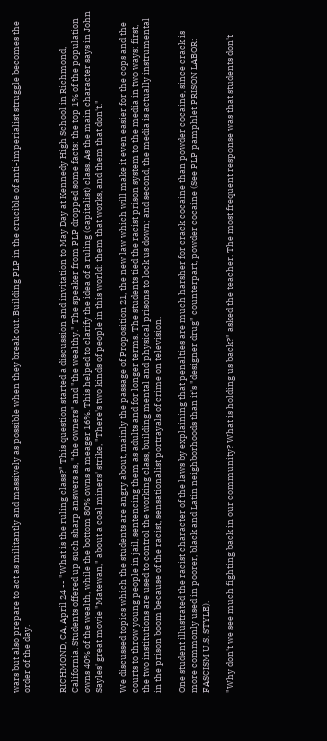wars but also prepare to act as militantly and massively as possible when they break out. Building PLP in the crucible of anti-imperialist struggle becomes the order of the day.


RICHMOND, CA, April 24 -- "What is the ruling class?" This question started a discussion and invitation to May Day at Kennedy High School in Richmond, California. Students offered up such sharp answers as, "the owners" and "the wealthy." The speaker from PLP dropped some facts: the top 1% of the population owns 40% of the wealth, while the bottom 80% owns a meager 16%. This helped to clarify the idea of a ruling (capitalist) class. As the main character says in John Sayles' great movie "Matewan," about a coal miners' strike, "There's two kinds of people in this world: them that works, and them that don't."

We discussed topics which the students are angry about, mainly the passage of Proposition 21, the new law which will make it even easier for the cops and the courts to throw young people in jail, sentencing them as adults and for longer terms. The students tied the racist prison system to the media in two ways: first, the two institutions are used to control the working class, building mental and physical prisons to lock us down; and second, the media is actually instrumental in the prison boom because of the racist, sensationalist portrayals of crime on television.

One student illustrated the racist character of the laws by explaining that penalties are much harsher for crack cocaine than powder cocaine, since crack is more commonly used in poorer, black and Latin neighborhoods than it's "designer drug" counterpart, powder cocaine (See PLP pamphlet PRISON LABOR: FASCISM U.S. STYLE).

"Why don't we see much fighting back in our community? What is holding us back?" asked the teacher. The most frequent response was that students don't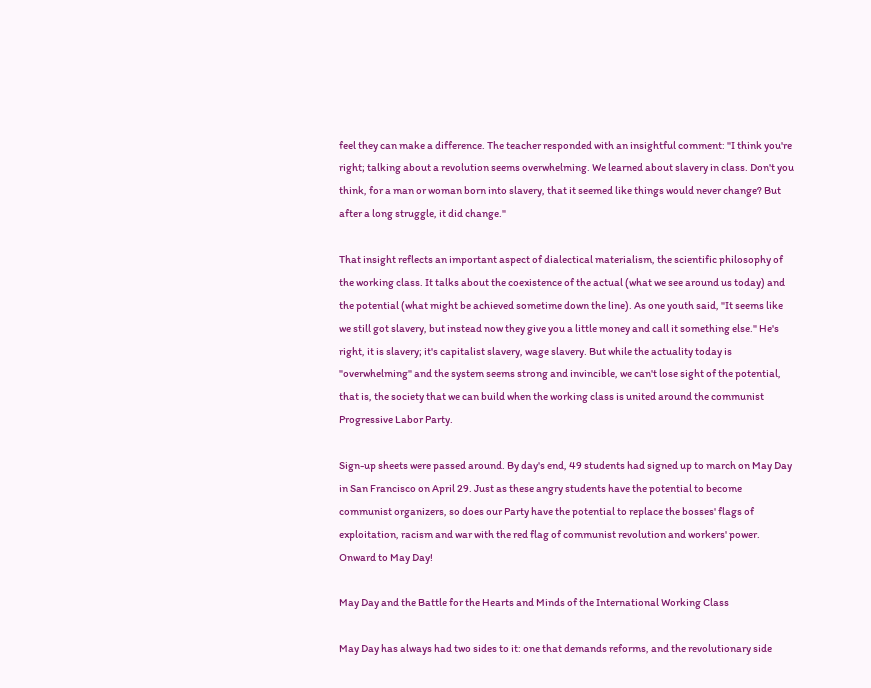feel they can make a difference. The teacher responded with an insightful comment: "I think you're right; talking about a revolution seems overwhelming. We learned about slavery in class. Don't you think, for a man or woman born into slavery, that it seemed like things would never change? But after a long struggle, it did change."

That insight reflects an important aspect of dialectical materialism, the scientific philosophy of the working class. It talks about the coexistence of the actual (what we see around us today) and the potential (what might be achieved sometime down the line). As one youth said, "It seems like we still got slavery, but instead now they give you a little money and call it something else." He's right, it is slavery; it's capitalist slavery, wage slavery. But while the actuality today is "overwhelming" and the system seems strong and invincible, we can't lose sight of the potential, that is, the society that we can build when the working class is united around the communist Progressive Labor Party.

Sign-up sheets were passed around. By day's end, 49 students had signed up to march on May Day in San Francisco on April 29. Just as these angry students have the potential to become communist organizers, so does our Party have the potential to replace the bosses' flags of exploitation, racism and war with the red flag of communist revolution and workers' power. Onward to May Day!

May Day and the Battle for the Hearts and Minds of the International Working Class

May Day has always had two sides to it: one that demands reforms, and the revolutionary side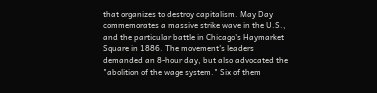that organizes to destroy capitalism. May Day commemorates a massive strike wave in the U.S., and the particular battle in Chicago's Haymarket Square in 1886. The movement's leaders demanded an 8-hour day, but also advocated the "abolition of the wage system." Six of them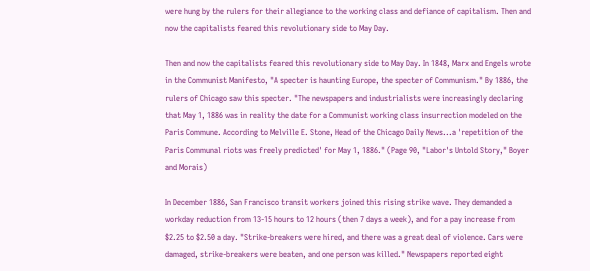were hung by the rulers for their allegiance to the working class and defiance of capitalism. Then and now the capitalists feared this revolutionary side to May Day.

Then and now the capitalists feared this revolutionary side to May Day. In 1848, Marx and Engels wrote in the Communist Manifesto, "A specter is haunting Europe, the specter of Communism." By 1886, the rulers of Chicago saw this specter. "The newspapers and industrialists were increasingly declaring that May 1, 1886 was in reality the date for a Communist working class insurrection modeled on the Paris Commune. According to Melville E. Stone, Head of the Chicago Daily News...a 'repetition of the Paris Communal riots was freely predicted' for May 1, 1886." (Page 90, "Labor's Untold Story," Boyer and Morais)

In December 1886, San Francisco transit workers joined this rising strike wave. They demanded a workday reduction from 13-15 hours to 12 hours (then 7 days a week), and for a pay increase from $2.25 to $2.50 a day. "Strike-breakers were hired, and there was a great deal of violence. Cars were damaged, strike-breakers were beaten, and one person was killed." Newspapers reported eight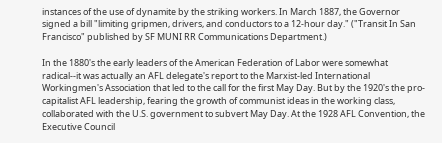instances of the use of dynamite by the striking workers. In March 1887, the Governor signed a bill "limiting gripmen, drivers, and conductors to a 12-hour day." ("Transit In San Francisco" published by SF MUNI RR Communications Department.)

In the 1880's the early leaders of the American Federation of Labor were somewhat radical--it was actually an AFL delegate's report to the Marxist-led International Workingmen's Association that led to the call for the first May Day. But by the 1920's the pro-capitalist AFL leadership, fearing the growth of communist ideas in the working class, collaborated with the U.S. government to subvert May Day. At the 1928 AFL Convention, the Executive Council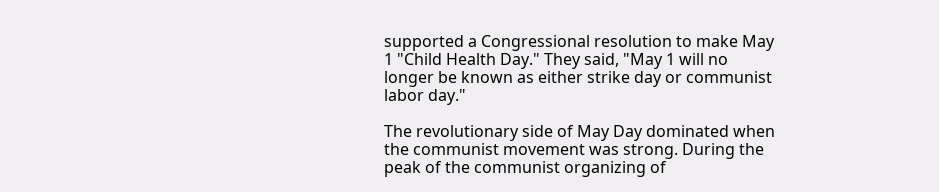supported a Congressional resolution to make May 1 "Child Health Day." They said, "May 1 will no longer be known as either strike day or communist labor day."

The revolutionary side of May Day dominated when the communist movement was strong. During the peak of the communist organizing of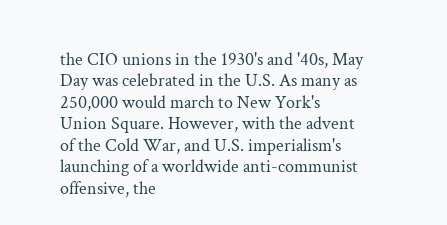the CIO unions in the 1930's and '40s, May Day was celebrated in the U.S. As many as 250,000 would march to New York's Union Square. However, with the advent of the Cold War, and U.S. imperialism's launching of a worldwide anti-communist offensive, the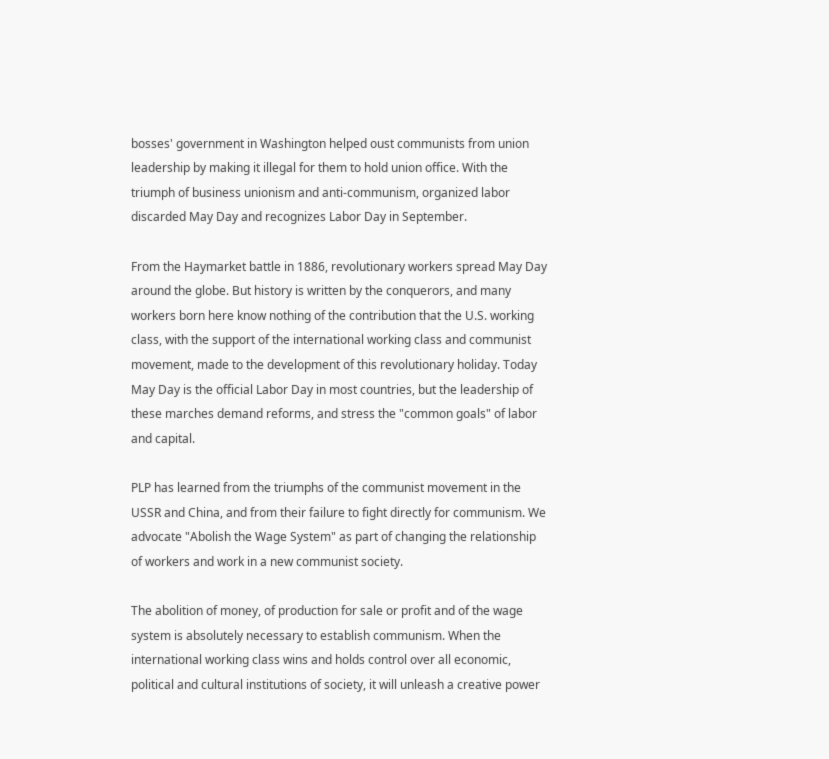bosses' government in Washington helped oust communists from union leadership by making it illegal for them to hold union office. With the triumph of business unionism and anti-communism, organized labor discarded May Day and recognizes Labor Day in September.

From the Haymarket battle in 1886, revolutionary workers spread May Day around the globe. But history is written by the conquerors, and many workers born here know nothing of the contribution that the U.S. working class, with the support of the international working class and communist movement, made to the development of this revolutionary holiday. Today May Day is the official Labor Day in most countries, but the leadership of these marches demand reforms, and stress the "common goals" of labor and capital.

PLP has learned from the triumphs of the communist movement in the USSR and China, and from their failure to fight directly for communism. We advocate "Abolish the Wage System" as part of changing the relationship of workers and work in a new communist society.

The abolition of money, of production for sale or profit and of the wage system is absolutely necessary to establish communism. When the international working class wins and holds control over all economic, political and cultural institutions of society, it will unleash a creative power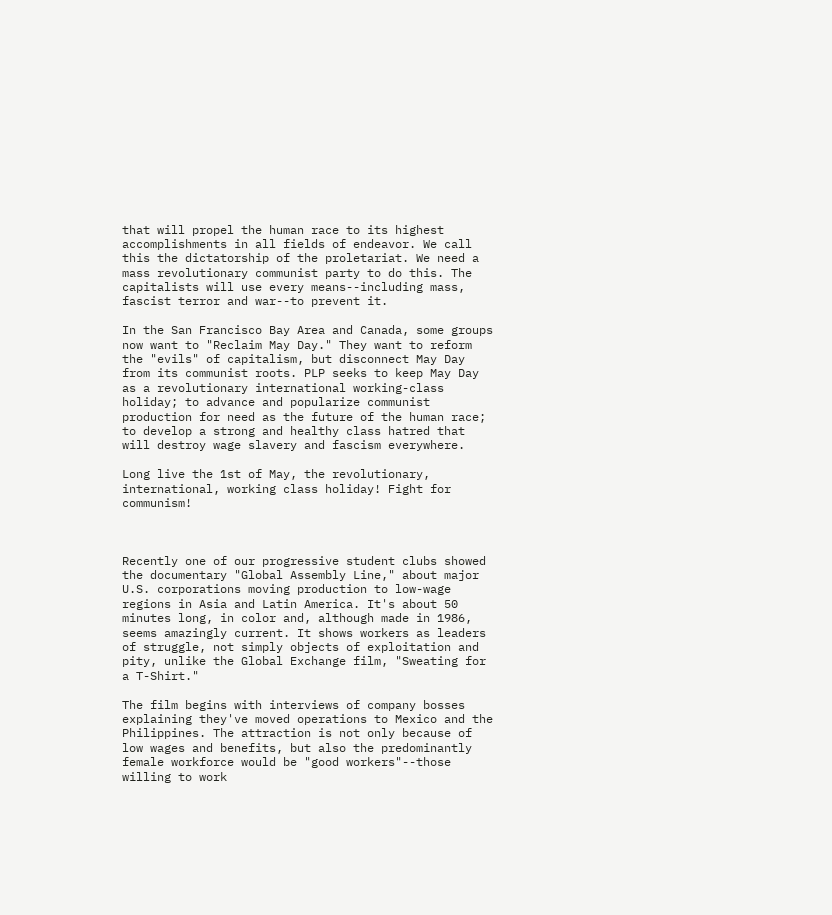that will propel the human race to its highest accomplishments in all fields of endeavor. We call this the dictatorship of the proletariat. We need a mass revolutionary communist party to do this. The capitalists will use every means--including mass, fascist terror and war--to prevent it.

In the San Francisco Bay Area and Canada, some groups now want to "Reclaim May Day." They want to reform the "evils" of capitalism, but disconnect May Day from its communist roots. PLP seeks to keep May Day as a revolutionary international working-class holiday; to advance and popularize communist production for need as the future of the human race; to develop a strong and healthy class hatred that will destroy wage slavery and fascism everywhere.

Long live the 1st of May, the revolutionary, international, working class holiday! Fight for communism!



Recently one of our progressive student clubs showed the documentary "Global Assembly Line," about major U.S. corporations moving production to low-wage regions in Asia and Latin America. It's about 50 minutes long, in color and, although made in 1986, seems amazingly current. It shows workers as leaders of struggle, not simply objects of exploitation and pity, unlike the Global Exchange film, "Sweating for a T-Shirt."

The film begins with interviews of company bosses explaining they've moved operations to Mexico and the Philippines. The attraction is not only because of low wages and benefits, but also the predominantly female workforce would be "good workers"--those willing to work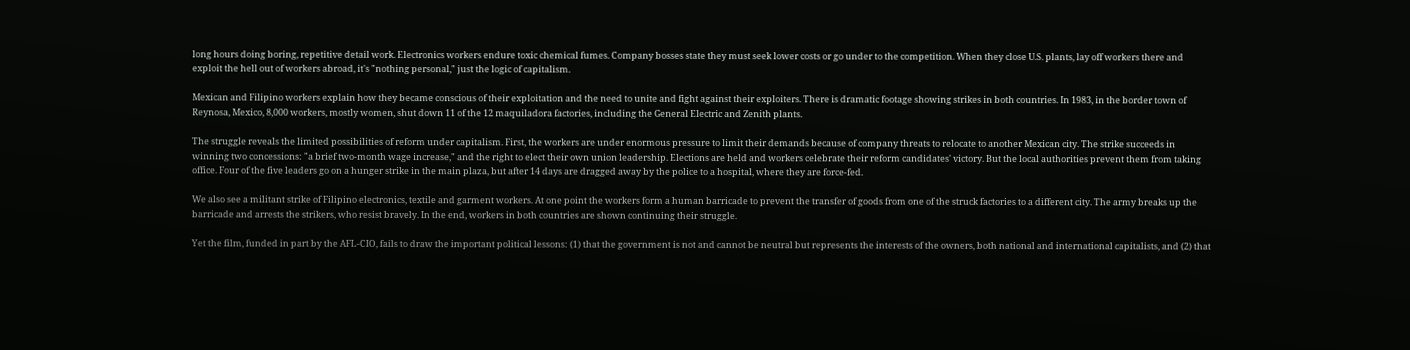long hours doing boring, repetitive detail work. Electronics workers endure toxic chemical fumes. Company bosses state they must seek lower costs or go under to the competition. When they close U.S. plants, lay off workers there and exploit the hell out of workers abroad, it's "nothing personal," just the logic of capitalism.

Mexican and Filipino workers explain how they became conscious of their exploitation and the need to unite and fight against their exploiters. There is dramatic footage showing strikes in both countries. In 1983, in the border town of Reynosa, Mexico, 8,000 workers, mostly women, shut down 11 of the 12 maquiladora factories, including the General Electric and Zenith plants.

The struggle reveals the limited possibilities of reform under capitalism. First, the workers are under enormous pressure to limit their demands because of company threats to relocate to another Mexican city. The strike succeeds in winning two concessions: "a brief two-month wage increase," and the right to elect their own union leadership. Elections are held and workers celebrate their reform candidates' victory. But the local authorities prevent them from taking office. Four of the five leaders go on a hunger strike in the main plaza, but after 14 days are dragged away by the police to a hospital, where they are force-fed.

We also see a militant strike of Filipino electronics, textile and garment workers. At one point the workers form a human barricade to prevent the transfer of goods from one of the struck factories to a different city. The army breaks up the barricade and arrests the strikers, who resist bravely. In the end, workers in both countries are shown continuing their struggle.

Yet the film, funded in part by the AFL-CIO, fails to draw the important political lessons: (1) that the government is not and cannot be neutral but represents the interests of the owners, both national and international capitalists, and (2) that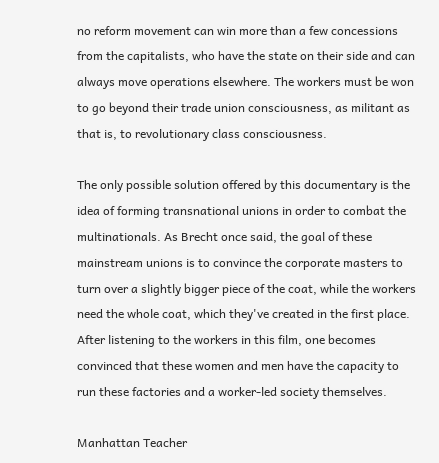no reform movement can win more than a few concessions from the capitalists, who have the state on their side and can always move operations elsewhere. The workers must be won to go beyond their trade union consciousness, as militant as that is, to revolutionary class consciousness.

The only possible solution offered by this documentary is the idea of forming transnational unions in order to combat the multinationals. As Brecht once said, the goal of these mainstream unions is to convince the corporate masters to turn over a slightly bigger piece of the coat, while the workers need the whole coat, which they've created in the first place. After listening to the workers in this film, one becomes convinced that these women and men have the capacity to run these factories and a worker-led society themselves.

Manhattan Teacher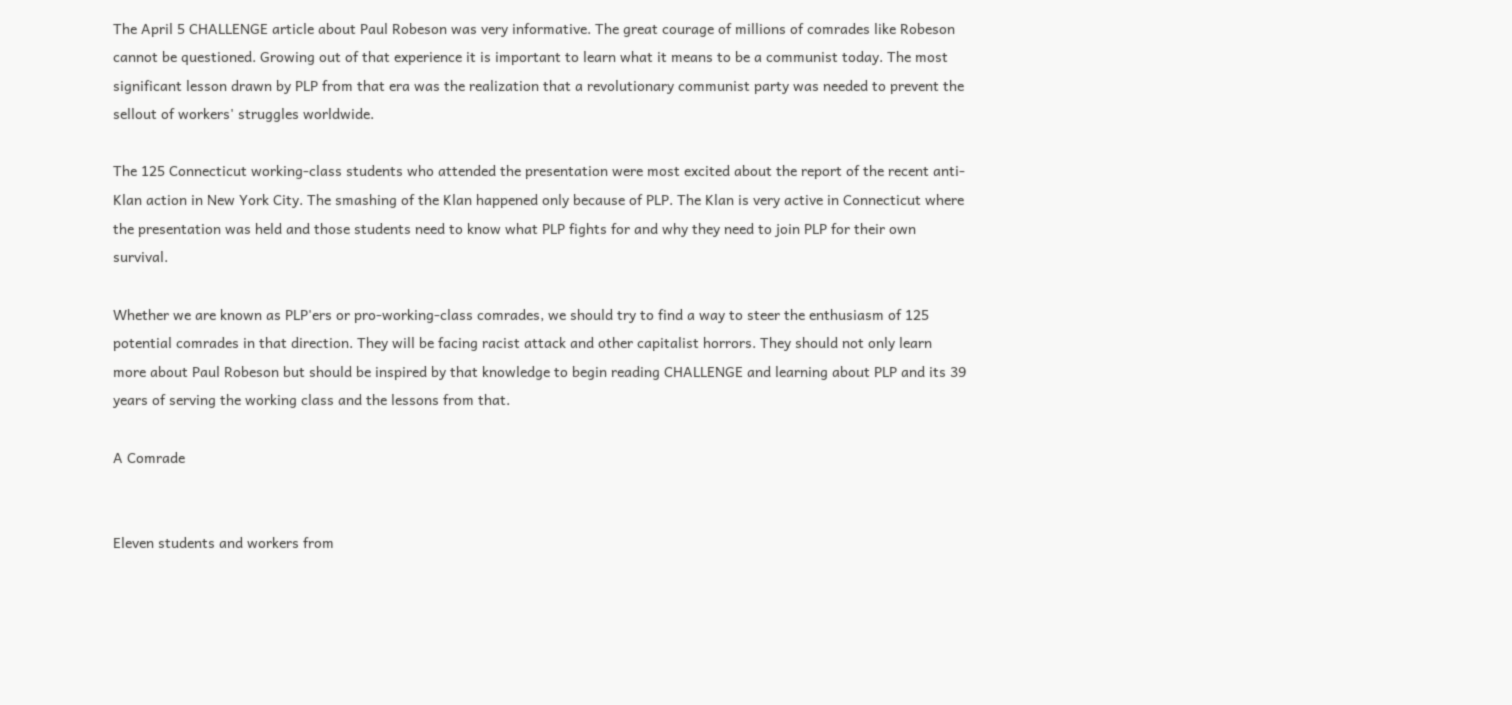The April 5 CHALLENGE article about Paul Robeson was very informative. The great courage of millions of comrades like Robeson cannot be questioned. Growing out of that experience it is important to learn what it means to be a communist today. The most significant lesson drawn by PLP from that era was the realization that a revolutionary communist party was needed to prevent the sellout of workers' struggles worldwide.

The 125 Connecticut working-class students who attended the presentation were most excited about the report of the recent anti-Klan action in New York City. The smashing of the Klan happened only because of PLP. The Klan is very active in Connecticut where the presentation was held and those students need to know what PLP fights for and why they need to join PLP for their own survival.

Whether we are known as PLP'ers or pro-working-class comrades, we should try to find a way to steer the enthusiasm of 125 potential comrades in that direction. They will be facing racist attack and other capitalist horrors. They should not only learn more about Paul Robeson but should be inspired by that knowledge to begin reading CHALLENGE and learning about PLP and its 39 years of serving the working class and the lessons from that.

A Comrade


Eleven students and workers from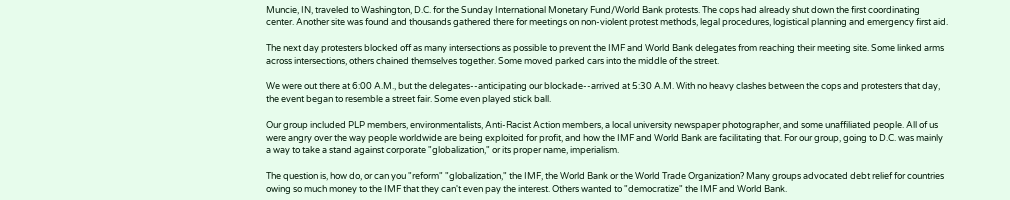Muncie, IN, traveled to Washington, D.C. for the Sunday International Monetary Fund/World Bank protests. The cops had already shut down the first coordinating center. Another site was found and thousands gathered there for meetings on non-violent protest methods, legal procedures, logistical planning and emergency first aid.

The next day protesters blocked off as many intersections as possible to prevent the IMF and World Bank delegates from reaching their meeting site. Some linked arms across intersections, others chained themselves together. Some moved parked cars into the middle of the street.

We were out there at 6:00 A.M., but the delegates--anticipating our blockade--arrived at 5:30 A.M. With no heavy clashes between the cops and protesters that day, the event began to resemble a street fair. Some even played stick ball.

Our group included PLP members, environmentalists, Anti-Racist Action members, a local university newspaper photographer, and some unaffiliated people. All of us were angry over the way people worldwide are being exploited for profit, and how the IMF and World Bank are facilitating that. For our group, going to D.C. was mainly a way to take a stand against corporate "globalization," or its proper name, imperialism.

The question is, how do, or can you "reform" "globalization," the IMF, the World Bank or the World Trade Organization? Many groups advocated debt relief for countries owing so much money to the IMF that they can't even pay the interest. Others wanted to "democratize" the IMF and World Bank.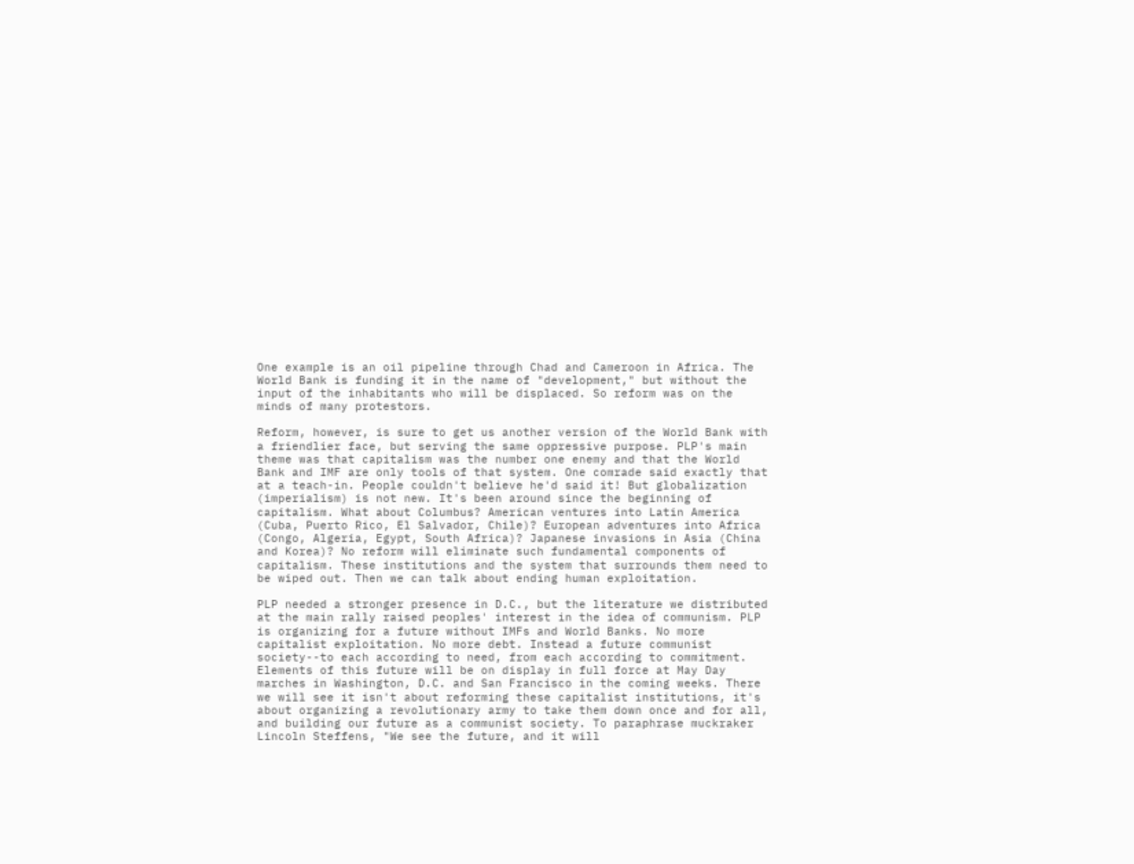One example is an oil pipeline through Chad and Cameroon in Africa. The World Bank is funding it in the name of "development," but without the input of the inhabitants who will be displaced. So reform was on the minds of many protestors.

Reform, however, is sure to get us another version of the World Bank with a friendlier face, but serving the same oppressive purpose. PLP's main theme was that capitalism was the number one enemy and that the World Bank and IMF are only tools of that system. One comrade said exactly that at a teach-in. People couldn't believe he'd said it! But globalization (imperialism) is not new. It's been around since the beginning of capitalism. What about Columbus? American ventures into Latin America (Cuba, Puerto Rico, El Salvador, Chile)? European adventures into Africa (Congo, Algeria, Egypt, South Africa)? Japanese invasions in Asia (China and Korea)? No reform will eliminate such fundamental components of capitalism. These institutions and the system that surrounds them need to be wiped out. Then we can talk about ending human exploitation.

PLP needed a stronger presence in D.C., but the literature we distributed at the main rally raised peoples' interest in the idea of communism. PLP is organizing for a future without IMFs and World Banks. No more capitalist exploitation. No more debt. Instead a future communist society--to each according to need, from each according to commitment. Elements of this future will be on display in full force at May Day marches in Washington, D.C. and San Francisco in the coming weeks. There we will see it isn't about reforming these capitalist institutions, it's about organizing a revolutionary army to take them down once and for all, and building our future as a communist society. To paraphrase muckraker Lincoln Steffens, "We see the future, and it will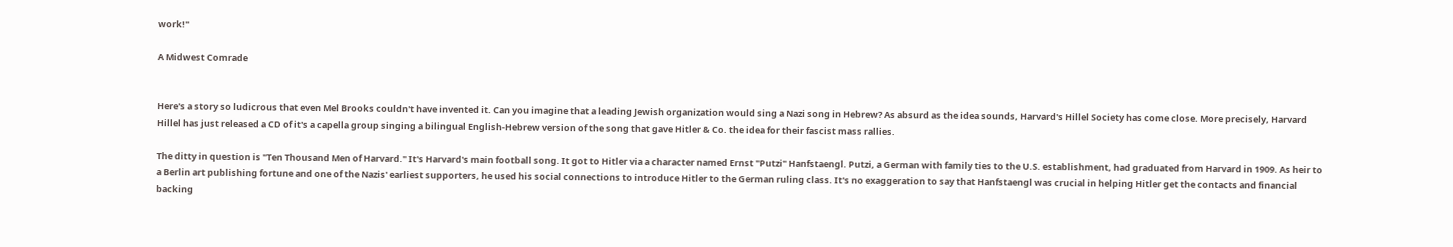work!"

A Midwest Comrade


Here's a story so ludicrous that even Mel Brooks couldn't have invented it. Can you imagine that a leading Jewish organization would sing a Nazi song in Hebrew? As absurd as the idea sounds, Harvard's Hillel Society has come close. More precisely, Harvard Hillel has just released a CD of it's a capella group singing a bilingual English-Hebrew version of the song that gave Hitler & Co. the idea for their fascist mass rallies.

The ditty in question is "Ten Thousand Men of Harvard." It's Harvard's main football song. It got to Hitler via a character named Ernst "Putzi" Hanfstaengl. Putzi, a German with family ties to the U.S. establishment, had graduated from Harvard in 1909. As heir to a Berlin art publishing fortune and one of the Nazis' earliest supporters, he used his social connections to introduce Hitler to the German ruling class. It's no exaggeration to say that Hanfstaengl was crucial in helping Hitler get the contacts and financial backing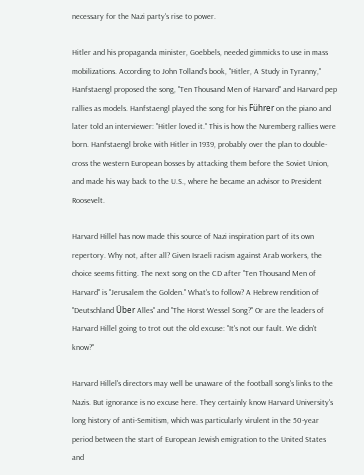necessary for the Nazi party's rise to power.

Hitler and his propaganda minister, Goebbels, needed gimmicks to use in mass mobilizations. According to John Tolland's book, "Hitler, A Study in Tyranny," Hanfstaengl proposed the song, "Ten Thousand Men of Harvard" and Harvard pep rallies as models. Hanfstaengl played the song for his Führer on the piano and later told an interviewer: "Hitler loved it." This is how the Nuremberg rallies were born. Hanfstaengl broke with Hitler in 1939, probably over the plan to double-cross the western European bosses by attacking them before the Soviet Union, and made his way back to the U.S., where he became an advisor to President Roosevelt.

Harvard Hillel has now made this source of Nazi inspiration part of its own repertory. Why not, after all? Given Israeli racism against Arab workers, the choice seems fitting. The next song on the CD after "Ten Thousand Men of Harvard" is "Jerusalem the Golden." What's to follow? A Hebrew rendition of "Deutschland Über Alles" and "The Horst Wessel Song?" Or are the leaders of Harvard Hillel going to trot out the old excuse: "It's not our fault. We didn't know?"

Harvard Hillel's directors may well be unaware of the football song's links to the Nazis. But ignorance is no excuse here. They certainly know Harvard University's long history of anti-Semitism, which was particularly virulent in the 50-year period between the start of European Jewish emigration to the United States and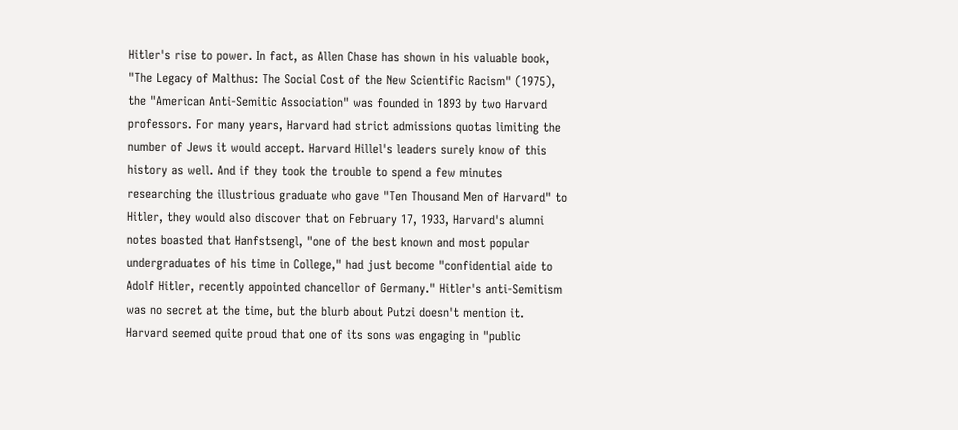Hitler's rise to power. In fact, as Allen Chase has shown in his valuable book, "The Legacy of Malthus: The Social Cost of the New Scientific Racism" (1975), the "American Anti-Semitic Association" was founded in 1893 by two Harvard professors. For many years, Harvard had strict admissions quotas limiting the number of Jews it would accept. Harvard Hillel's leaders surely know of this history as well. And if they took the trouble to spend a few minutes researching the illustrious graduate who gave "Ten Thousand Men of Harvard" to Hitler, they would also discover that on February 17, 1933, Harvard's alumni notes boasted that Hanfstsengl, "one of the best known and most popular undergraduates of his time in College," had just become "confidential aide to Adolf Hitler, recently appointed chancellor of Germany." Hitler's anti-Semitism was no secret at the time, but the blurb about Putzi doesn't mention it. Harvard seemed quite proud that one of its sons was engaging in "public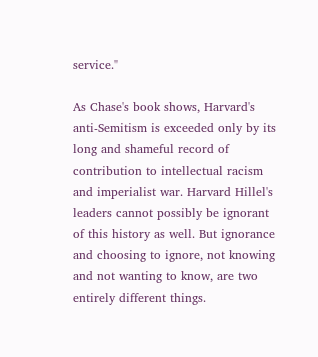service."

As Chase's book shows, Harvard's anti-Semitism is exceeded only by its long and shameful record of contribution to intellectual racism and imperialist war. Harvard Hillel's leaders cannot possibly be ignorant of this history as well. But ignorance and choosing to ignore, not knowing and not wanting to know, are two entirely different things.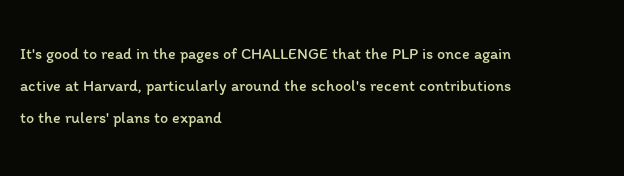It's good to read in the pages of CHALLENGE that the PLP is once again active at Harvard, particularly around the school's recent contributions to the rulers' plans to expand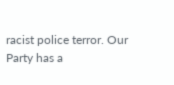racist police terror. Our Party has a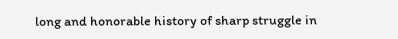long and honorable history of sharp struggle in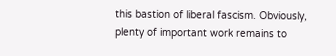this bastion of liberal fascism. Obviously, plenty of important work remains to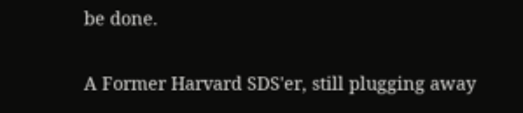be done.

A Former Harvard SDS'er, still plugging away